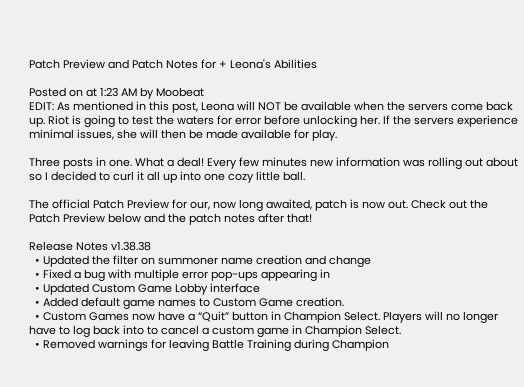Patch Preview and Patch Notes for + Leona's Abilities

Posted on at 1:23 AM by Moobeat
EDIT: As mentioned in this post, Leona will NOT be available when the servers come back up. Riot is going to test the waters for error before unlocking her. If the servers experience minimal issues, she will then be made available for play.

Three posts in one. What a deal! Every few minutes new information was rolling out about so I decided to curl it all up into one cozy little ball.

The official Patch Preview for our, now long awaited, patch is now out. Check out the Patch Preview below and the patch notes after that!

Release Notes v1.38.38
  • Updated the filter on summoner name creation and change
  • Fixed a bug with multiple error pop-ups appearing in
  • Updated Custom Game Lobby interface
  • Added default game names to Custom Game creation.
  • Custom Games now have a “Quit” button in Champion Select. Players will no longer have to log back into to cancel a custom game in Champion Select.
  • Removed warnings for leaving Battle Training during Champion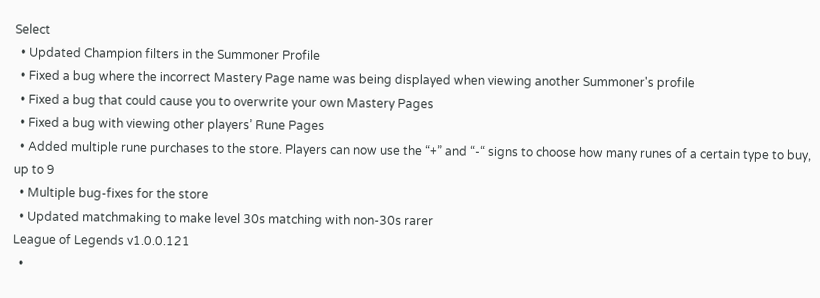Select
  • Updated Champion filters in the Summoner Profile
  • Fixed a bug where the incorrect Mastery Page name was being displayed when viewing another Summoner's profile
  • Fixed a bug that could cause you to overwrite your own Mastery Pages
  • Fixed a bug with viewing other players’ Rune Pages
  • Added multiple rune purchases to the store. Players can now use the “+” and “-“ signs to choose how many runes of a certain type to buy, up to 9
  • Multiple bug-fixes for the store
  • Updated matchmaking to make level 30s matching with non-30s rarer
League of Legends v1.0.0.121
  •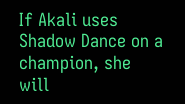If Akali uses Shadow Dance on a champion, she will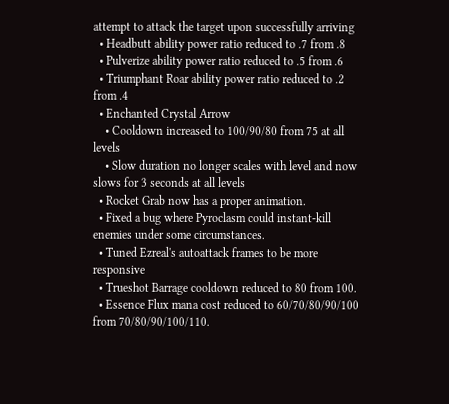attempt to attack the target upon successfully arriving
  • Headbutt ability power ratio reduced to .7 from .8
  • Pulverize ability power ratio reduced to .5 from .6
  • Triumphant Roar ability power ratio reduced to .2 from .4
  • Enchanted Crystal Arrow
    • Cooldown increased to 100/90/80 from 75 at all levels
    • Slow duration no longer scales with level and now slows for 3 seconds at all levels
  • Rocket Grab now has a proper animation.
  • Fixed a bug where Pyroclasm could instant-kill enemies under some circumstances.
  • Tuned Ezreal's autoattack frames to be more responsive
  • Trueshot Barrage cooldown reduced to 80 from 100.
  • Essence Flux mana cost reduced to 60/70/80/90/100 from 70/80/90/100/110.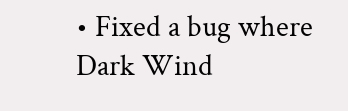• Fixed a bug where Dark Wind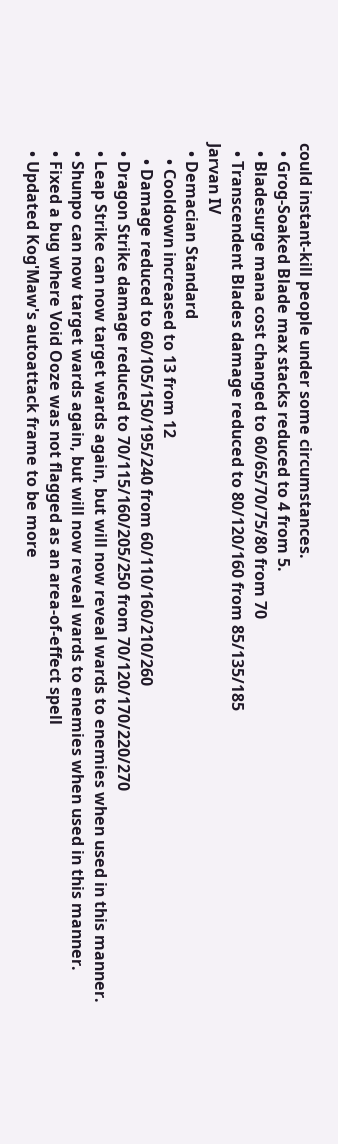could instant-kill people under some circumstances.
  • Grog-Soaked Blade max stacks reduced to 4 from 5.
  • Bladesurge mana cost changed to 60/65/70/75/80 from 70
  • Transcendent Blades damage reduced to 80/120/160 from 85/135/185
Jarvan IV
  • Demacian Standard
    • Cooldown increased to 13 from 12
    • Damage reduced to 60/105/150/195/240 from 60/110/160/210/260
  • Dragon Strike damage reduced to 70/115/160/205/250 from 70/120/170/220/270
  • Leap Strike can now target wards again, but will now reveal wards to enemies when used in this manner.
  • Shunpo can now target wards again, but will now reveal wards to enemies when used in this manner.
  • Fixed a bug where Void Ooze was not flagged as an area-of-effect spell
  • Updated Kog'Maw's autoattack frame to be more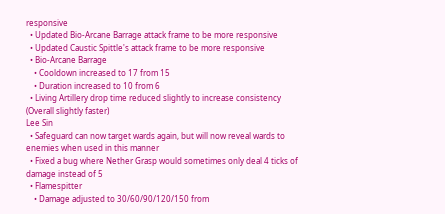responsive
  • Updated Bio-Arcane Barrage attack frame to be more responsive
  • Updated Caustic Spittle's attack frame to be more responsive
  • Bio-Arcane Barrage
    • Cooldown increased to 17 from 15
    • Duration increased to 10 from 6
  • Living Artillery drop time reduced slightly to increase consistency (Overall slightly faster)
Lee Sin
  • Safeguard can now target wards again, but will now reveal wards to enemies when used in this manner
  • Fixed a bug where Nether Grasp would sometimes only deal 4 ticks of damage instead of 5
  • Flamespitter
    • Damage adjusted to 30/60/90/120/150 from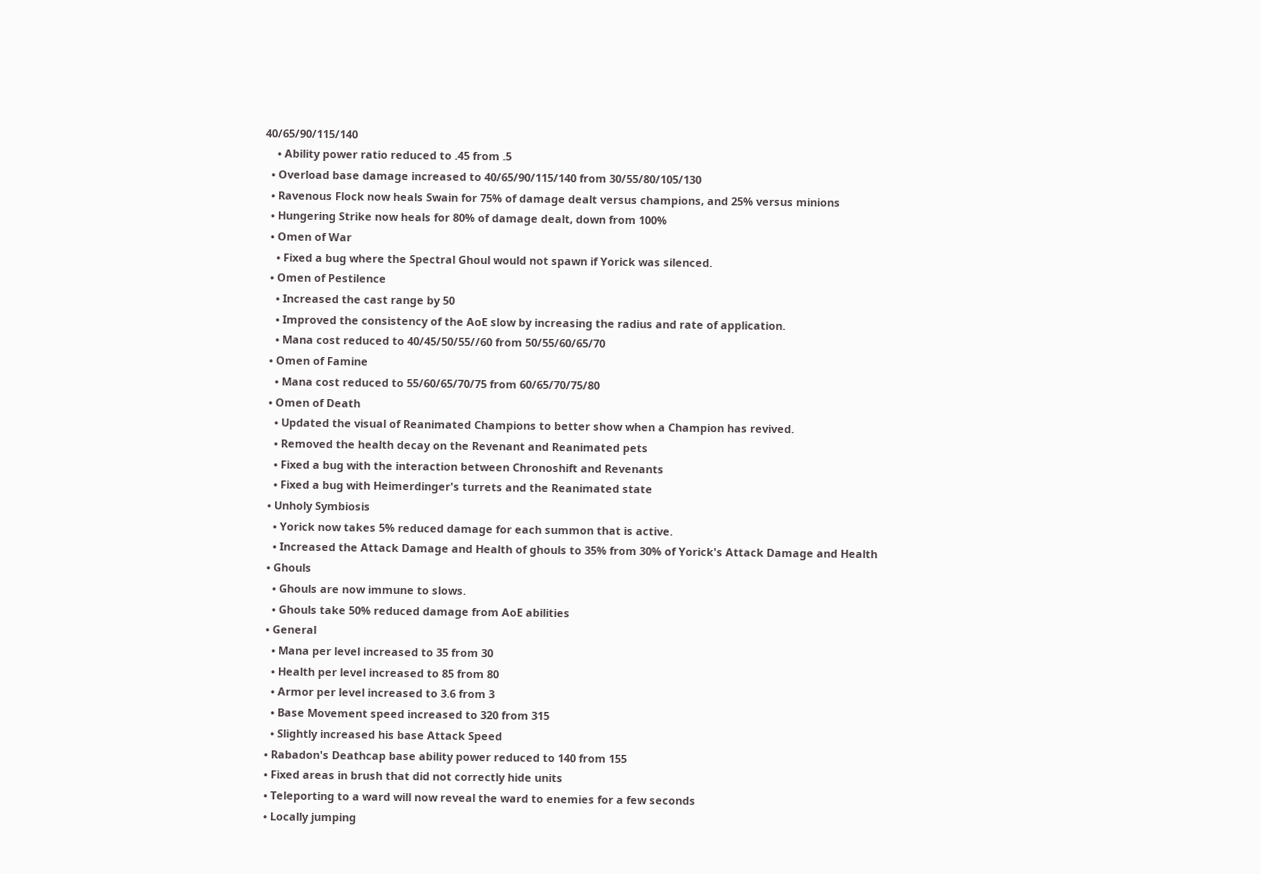40/65/90/115/140
    • Ability power ratio reduced to .45 from .5
  • Overload base damage increased to 40/65/90/115/140 from 30/55/80/105/130
  • Ravenous Flock now heals Swain for 75% of damage dealt versus champions, and 25% versus minions
  • Hungering Strike now heals for 80% of damage dealt, down from 100%
  • Omen of War
    • Fixed a bug where the Spectral Ghoul would not spawn if Yorick was silenced.
  • Omen of Pestilence
    • Increased the cast range by 50
    • Improved the consistency of the AoE slow by increasing the radius and rate of application.
    • Mana cost reduced to 40/45/50/55//60 from 50/55/60/65/70
  • Omen of Famine
    • Mana cost reduced to 55/60/65/70/75 from 60/65/70/75/80
  • Omen of Death
    • Updated the visual of Reanimated Champions to better show when a Champion has revived.
    • Removed the health decay on the Revenant and Reanimated pets
    • Fixed a bug with the interaction between Chronoshift and Revenants
    • Fixed a bug with Heimerdinger's turrets and the Reanimated state
  • Unholy Symbiosis
    • Yorick now takes 5% reduced damage for each summon that is active.
    • Increased the Attack Damage and Health of ghouls to 35% from 30% of Yorick's Attack Damage and Health
  • Ghouls
    • Ghouls are now immune to slows.
    • Ghouls take 50% reduced damage from AoE abilities
  • General
    • Mana per level increased to 35 from 30
    • Health per level increased to 85 from 80
    • Armor per level increased to 3.6 from 3
    • Base Movement speed increased to 320 from 315
    • Slightly increased his base Attack Speed
  • Rabadon's Deathcap base ability power reduced to 140 from 155
  • Fixed areas in brush that did not correctly hide units
  • Teleporting to a ward will now reveal the ward to enemies for a few seconds
  • Locally jumping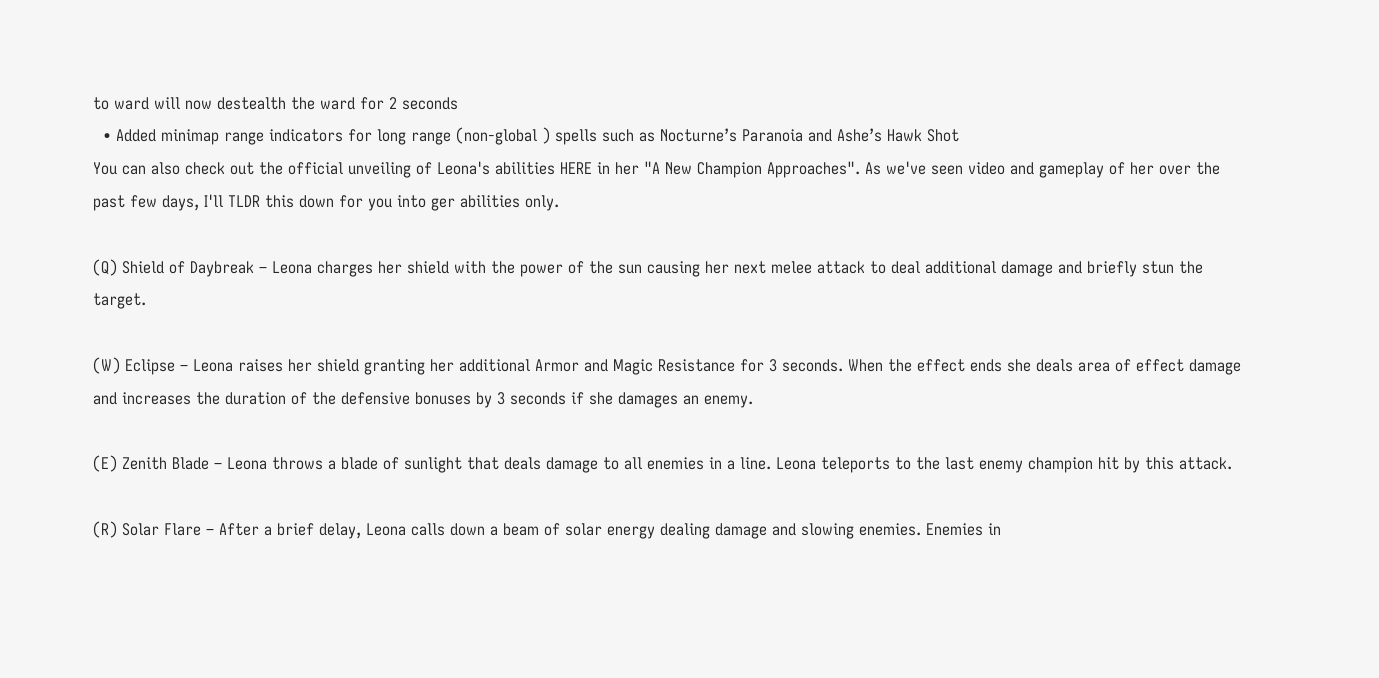to ward will now destealth the ward for 2 seconds
  • Added minimap range indicators for long range (non-global ) spells such as Nocturne’s Paranoia and Ashe’s Hawk Shot
You can also check out the official unveiling of Leona's abilities HERE in her "A New Champion Approaches". As we've seen video and gameplay of her over the past few days, I'll TLDR this down for you into ger abilities only.

(Q) Shield of Daybreak – Leona charges her shield with the power of the sun causing her next melee attack to deal additional damage and briefly stun the target.

(W) Eclipse – Leona raises her shield granting her additional Armor and Magic Resistance for 3 seconds. When the effect ends she deals area of effect damage and increases the duration of the defensive bonuses by 3 seconds if she damages an enemy.

(E) Zenith Blade – Leona throws a blade of sunlight that deals damage to all enemies in a line. Leona teleports to the last enemy champion hit by this attack.

(R) Solar Flare – After a brief delay, Leona calls down a beam of solar energy dealing damage and slowing enemies. Enemies in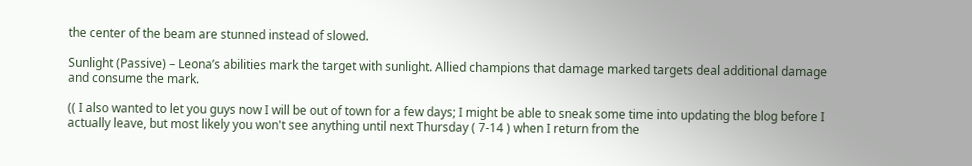the center of the beam are stunned instead of slowed.

Sunlight (Passive) – Leona’s abilities mark the target with sunlight. Allied champions that damage marked targets deal additional damage and consume the mark.

(( I also wanted to let you guys now I will be out of town for a few days; I might be able to sneak some time into updating the blog before I actually leave, but most likely you won't see anything until next Thursday ( 7-14 ) when I return from the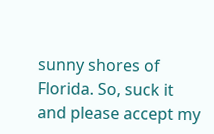sunny shores of Florida. So, suck it and please accept my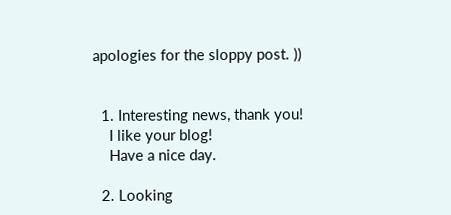apologies for the sloppy post. ))


  1. Interesting news, thank you!
    I like your blog!
    Have a nice day.

  2. Looking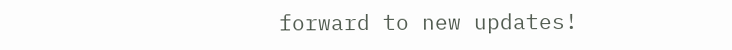forward to new updates!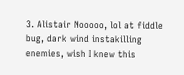3. Alistair Nooooo, lol at fiddle bug, dark wind instakilling enemies, wish I knew this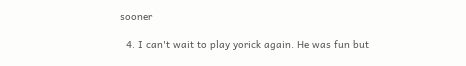sooner

  4. I can't wait to play yorick again. He was fun but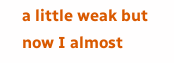a little weak but now I almost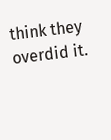think they overdid it.